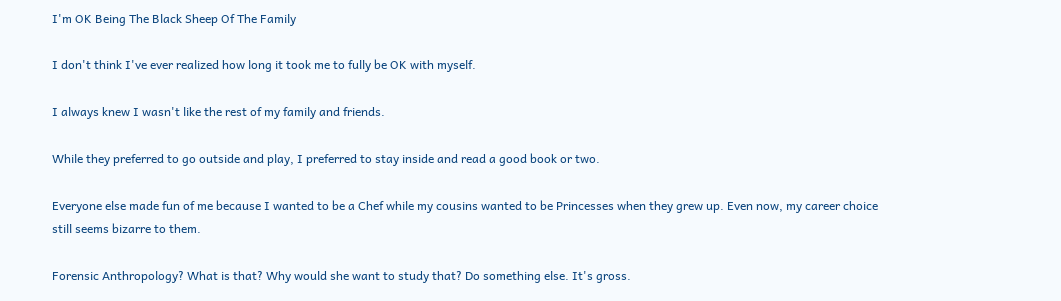I'm OK Being The Black Sheep Of The Family

I don't think I've ever realized how long it took me to fully be OK with myself.

I always knew I wasn't like the rest of my family and friends.

While they preferred to go outside and play, I preferred to stay inside and read a good book or two.

Everyone else made fun of me because I wanted to be a Chef while my cousins wanted to be Princesses when they grew up. Even now, my career choice still seems bizarre to them.

Forensic Anthropology? What is that? Why would she want to study that? Do something else. It's gross.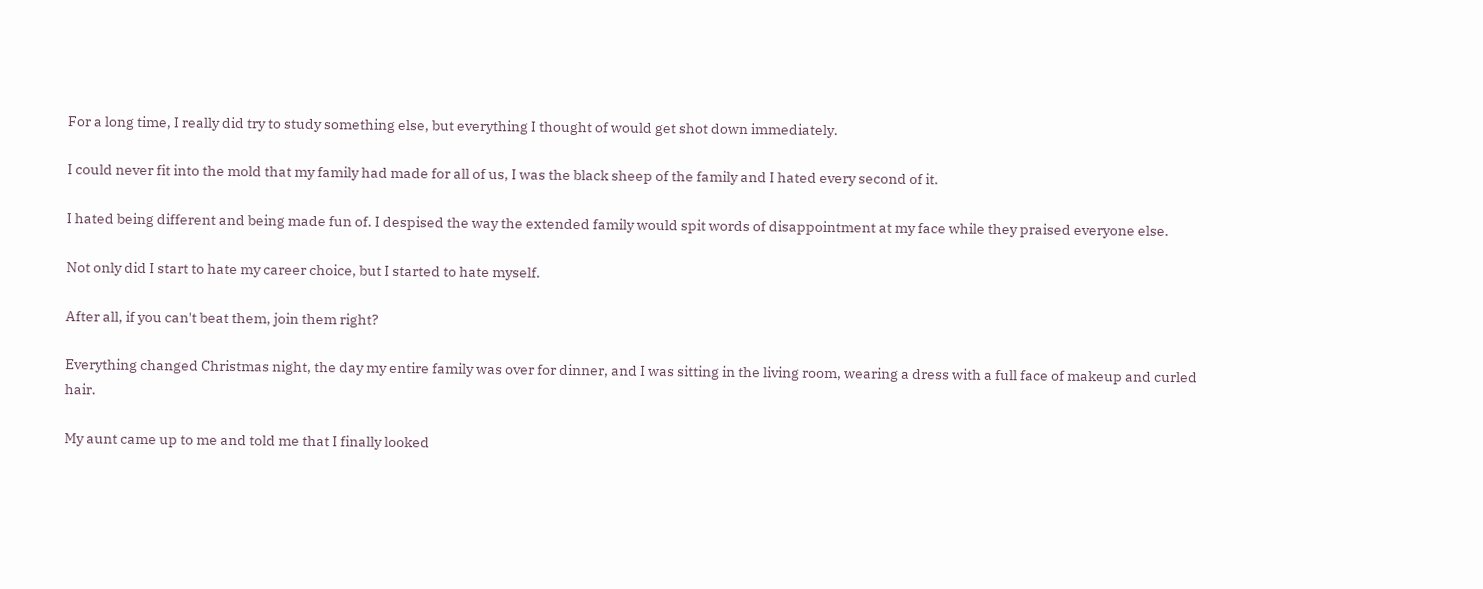For a long time, I really did try to study something else, but everything I thought of would get shot down immediately.

I could never fit into the mold that my family had made for all of us, I was the black sheep of the family and I hated every second of it.

I hated being different and being made fun of. I despised the way the extended family would spit words of disappointment at my face while they praised everyone else.

Not only did I start to hate my career choice, but I started to hate myself.

After all, if you can't beat them, join them right?

Everything changed Christmas night, the day my entire family was over for dinner, and I was sitting in the living room, wearing a dress with a full face of makeup and curled hair.

My aunt came up to me and told me that I finally looked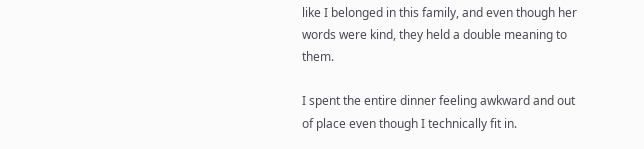like I belonged in this family, and even though her words were kind, they held a double meaning to them.

I spent the entire dinner feeling awkward and out of place even though I technically fit in.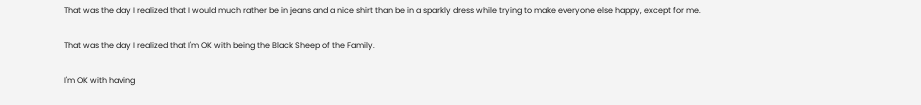That was the day I realized that I would much rather be in jeans and a nice shirt than be in a sparkly dress while trying to make everyone else happy, except for me.

That was the day I realized that I'm OK with being the Black Sheep of the Family.

I'm OK with having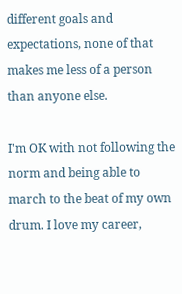different goals and expectations, none of that makes me less of a person than anyone else.

I'm OK with not following the norm and being able to march to the beat of my own drum. I love my career,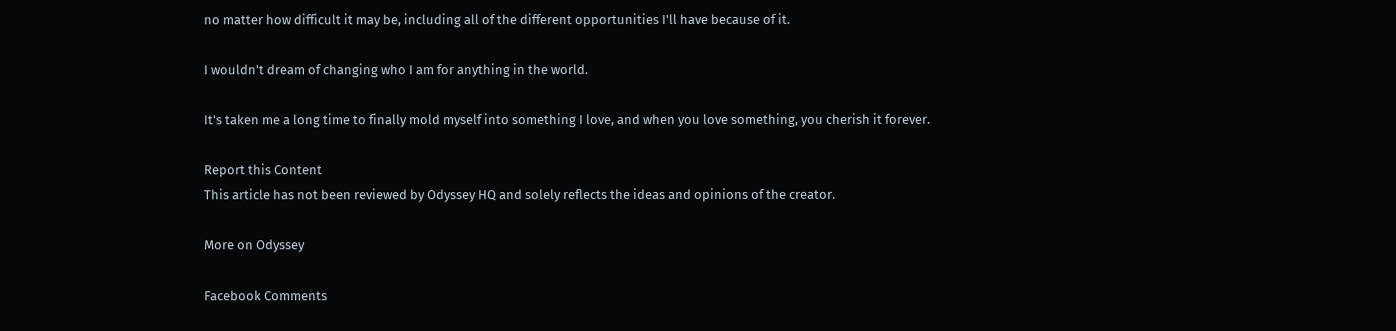no matter how difficult it may be, including all of the different opportunities I'll have because of it.

I wouldn't dream of changing who I am for anything in the world.

It's taken me a long time to finally mold myself into something I love, and when you love something, you cherish it forever.

Report this Content
This article has not been reviewed by Odyssey HQ and solely reflects the ideas and opinions of the creator.

More on Odyssey

Facebook Comments